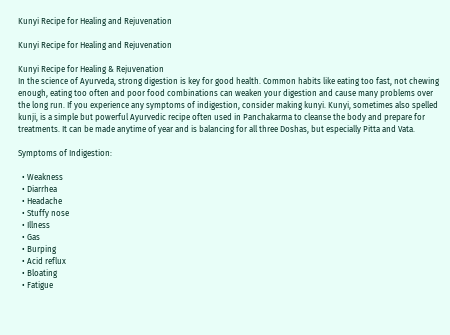Kunyi Recipe for Healing and Rejuvenation

Kunyi Recipe for Healing and Rejuvenation

Kunyi Recipe for Healing & Rejuvenation
In the science of Ayurveda, strong digestion is key for good health. Common habits like eating too fast, not chewing enough, eating too often and poor food combinations can weaken your digestion and cause many problems over the long run. If you experience any symptoms of indigestion, consider making kunyi. Kunyi, sometimes also spelled kunji, is a simple but powerful Ayurvedic recipe often used in Panchakarma to cleanse the body and prepare for treatments. It can be made anytime of year and is balancing for all three Doshas, but especially Pitta and Vata.

Symptoms of Indigestion:

  • Weakness
  • Diarrhea
  • Headache
  • Stuffy nose
  • Illness
  • Gas
  • Burping
  • Acid reflux
  • Bloating
  • Fatigue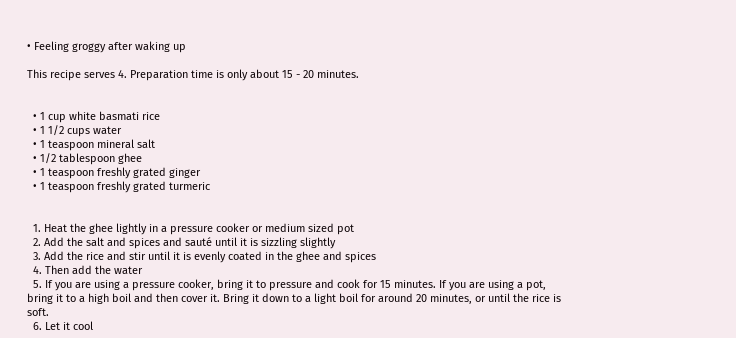• Feeling groggy after waking up

This recipe serves 4. Preparation time is only about 15 - 20 minutes.


  • 1 cup white basmati rice
  • 1 1/2 cups water
  • 1 teaspoon mineral salt
  • 1/2 tablespoon ghee
  • 1 teaspoon freshly grated ginger
  • 1 teaspoon freshly grated turmeric


  1. Heat the ghee lightly in a pressure cooker or medium sized pot
  2. Add the salt and spices and sauté until it is sizzling slightly
  3. Add the rice and stir until it is evenly coated in the ghee and spices
  4. Then add the water
  5. If you are using a pressure cooker, bring it to pressure and cook for 15 minutes. If you are using a pot, bring it to a high boil and then cover it. Bring it down to a light boil for around 20 minutes, or until the rice is soft.
  6. Let it cool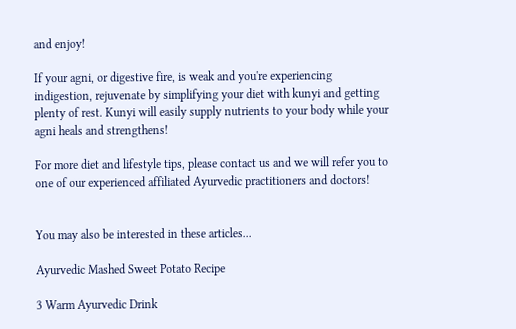and enjoy!

If your agni, or digestive fire, is weak and you're experiencing indigestion, rejuvenate by simplifying your diet with kunyi and getting plenty of rest. Kunyi will easily supply nutrients to your body while your agni heals and strengthens!

For more diet and lifestyle tips, please contact us and we will refer you to one of our experienced affiliated Ayurvedic practitioners and doctors!


You may also be interested in these articles...

Ayurvedic Mashed Sweet Potato Recipe

3 Warm Ayurvedic Drink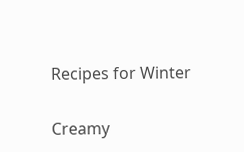Recipes for Winter

Creamy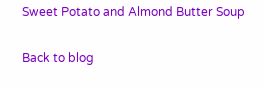Sweet Potato and Almond Butter Soup

Back to blog